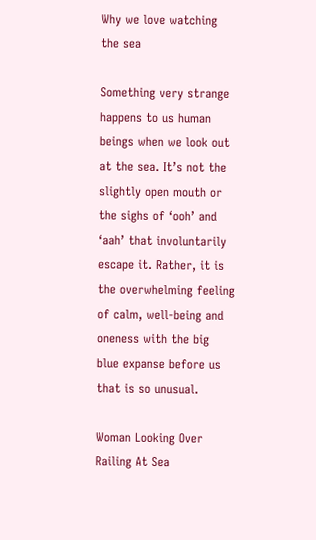Why we love watching the sea

Something very strange happens to us human beings when we look out at the sea. It’s not the slightly open mouth or the sighs of ‘ooh’ and ‘aah’ that involuntarily escape it. Rather, it is the overwhelming feeling of calm, well-being and oneness with the big blue expanse before us that is so unusual.

Woman Looking Over Railing At Sea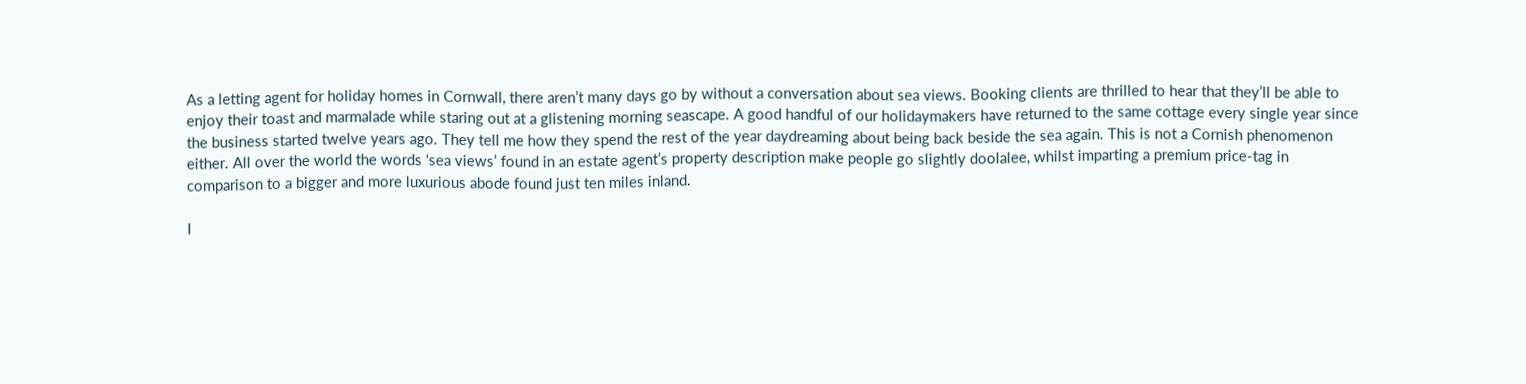As a letting agent for holiday homes in Cornwall, there aren’t many days go by without a conversation about sea views. Booking clients are thrilled to hear that they’ll be able to enjoy their toast and marmalade while staring out at a glistening morning seascape. A good handful of our holidaymakers have returned to the same cottage every single year since the business started twelve years ago. They tell me how they spend the rest of the year daydreaming about being back beside the sea again. This is not a Cornish phenomenon either. All over the world the words ‘sea views’ found in an estate agent’s property description make people go slightly doolalee, whilst imparting a premium price-tag in comparison to a bigger and more luxurious abode found just ten miles inland.

I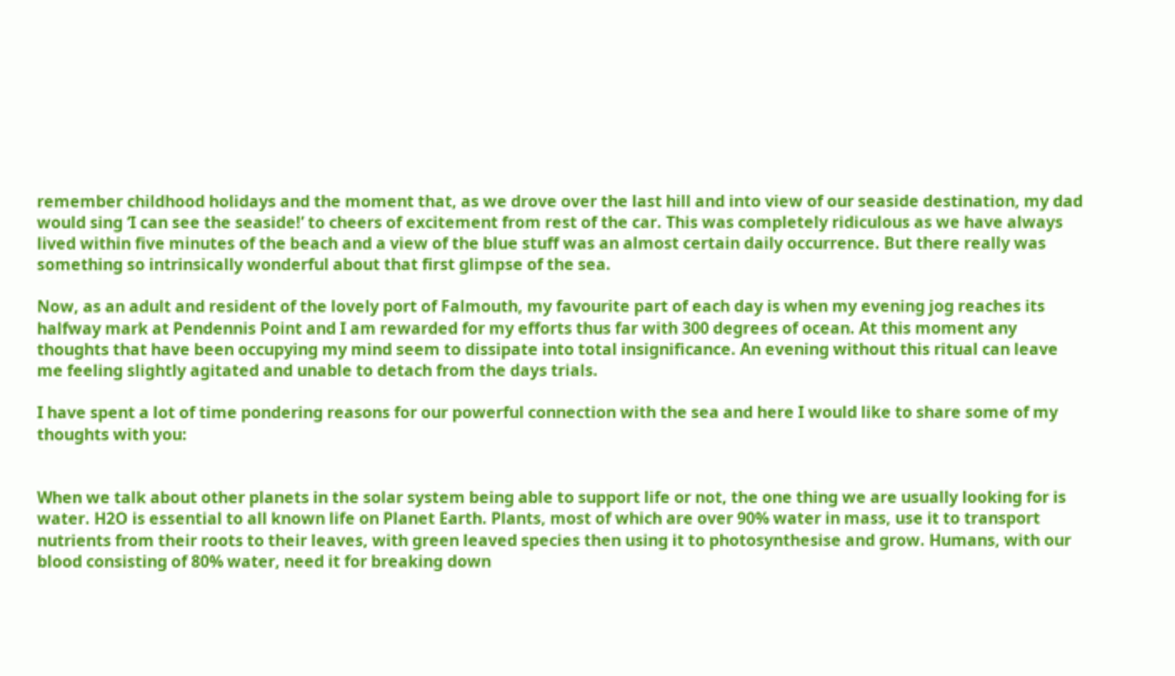remember childhood holidays and the moment that, as we drove over the last hill and into view of our seaside destination, my dad would sing ‘I can see the seaside!’ to cheers of excitement from rest of the car. This was completely ridiculous as we have always lived within five minutes of the beach and a view of the blue stuff was an almost certain daily occurrence. But there really was something so intrinsically wonderful about that first glimpse of the sea.

Now, as an adult and resident of the lovely port of Falmouth, my favourite part of each day is when my evening jog reaches its halfway mark at Pendennis Point and I am rewarded for my efforts thus far with 300 degrees of ocean. At this moment any thoughts that have been occupying my mind seem to dissipate into total insignificance. An evening without this ritual can leave me feeling slightly agitated and unable to detach from the days trials.

I have spent a lot of time pondering reasons for our powerful connection with the sea and here I would like to share some of my thoughts with you:


When we talk about other planets in the solar system being able to support life or not, the one thing we are usually looking for is water. H2O is essential to all known life on Planet Earth. Plants, most of which are over 90% water in mass, use it to transport nutrients from their roots to their leaves, with green leaved species then using it to photosynthesise and grow. Humans, with our blood consisting of 80% water, need it for breaking down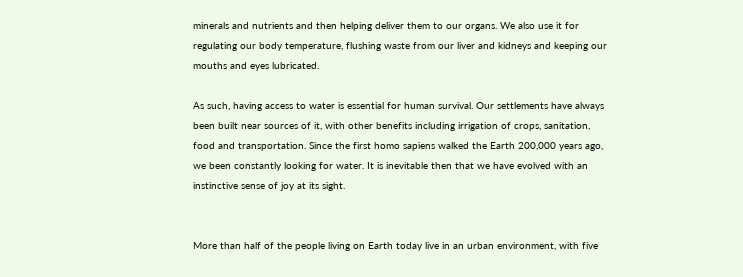minerals and nutrients and then helping deliver them to our organs. We also use it for regulating our body temperature, flushing waste from our liver and kidneys and keeping our mouths and eyes lubricated.

As such, having access to water is essential for human survival. Our settlements have always been built near sources of it, with other benefits including irrigation of crops, sanitation, food and transportation. Since the first homo sapiens walked the Earth 200,000 years ago, we been constantly looking for water. It is inevitable then that we have evolved with an instinctive sense of joy at its sight.


More than half of the people living on Earth today live in an urban environment, with five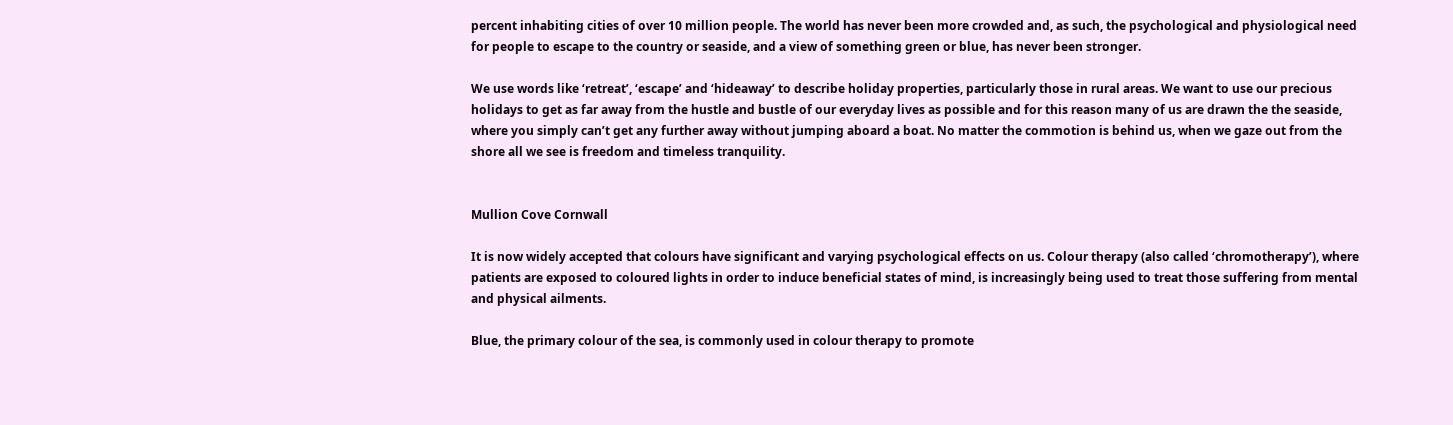percent inhabiting cities of over 10 million people. The world has never been more crowded and, as such, the psychological and physiological need for people to escape to the country or seaside, and a view of something green or blue, has never been stronger.

We use words like ‘retreat’, ‘escape’ and ‘hideaway’ to describe holiday properties, particularly those in rural areas. We want to use our precious holidays to get as far away from the hustle and bustle of our everyday lives as possible and for this reason many of us are drawn the the seaside, where you simply can’t get any further away without jumping aboard a boat. No matter the commotion is behind us, when we gaze out from the shore all we see is freedom and timeless tranquility.


Mullion Cove Cornwall

It is now widely accepted that colours have significant and varying psychological effects on us. Colour therapy (also called ‘chromotherapy’), where patients are exposed to coloured lights in order to induce beneficial states of mind, is increasingly being used to treat those suffering from mental and physical ailments.

Blue, the primary colour of the sea, is commonly used in colour therapy to promote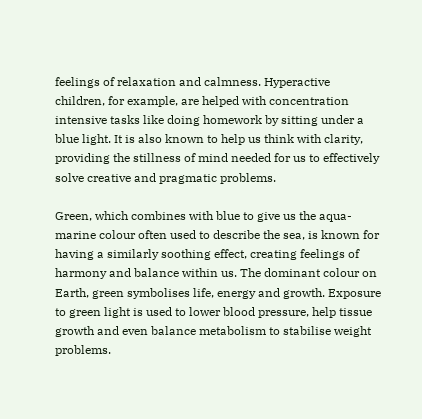feelings of relaxation and calmness. Hyperactive children, for example, are helped with concentration intensive tasks like doing homework by sitting under a blue light. It is also known to help us think with clarity, providing the stillness of mind needed for us to effectively solve creative and pragmatic problems.

Green, which combines with blue to give us the aqua-marine colour often used to describe the sea, is known for having a similarly soothing effect, creating feelings of harmony and balance within us. The dominant colour on Earth, green symbolises life, energy and growth. Exposure to green light is used to lower blood pressure, help tissue growth and even balance metabolism to stabilise weight problems.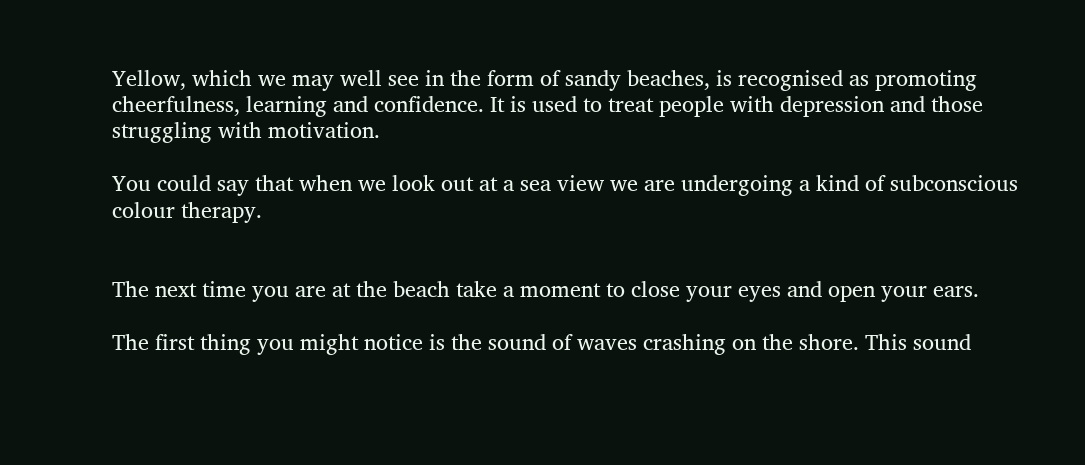Yellow, which we may well see in the form of sandy beaches, is recognised as promoting cheerfulness, learning and confidence. It is used to treat people with depression and those struggling with motivation.

You could say that when we look out at a sea view we are undergoing a kind of subconscious colour therapy.


The next time you are at the beach take a moment to close your eyes and open your ears.

The first thing you might notice is the sound of waves crashing on the shore. This sound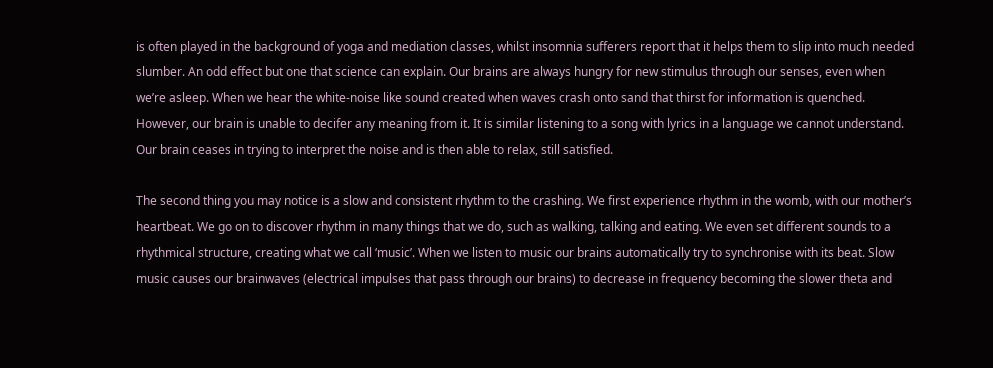is often played in the background of yoga and mediation classes, whilst insomnia sufferers report that it helps them to slip into much needed slumber. An odd effect but one that science can explain. Our brains are always hungry for new stimulus through our senses, even when we’re asleep. When we hear the white-noise like sound created when waves crash onto sand that thirst for information is quenched. However, our brain is unable to decifer any meaning from it. It is similar listening to a song with lyrics in a language we cannot understand. Our brain ceases in trying to interpret the noise and is then able to relax, still satisfied.

The second thing you may notice is a slow and consistent rhythm to the crashing. We first experience rhythm in the womb, with our mother’s heartbeat. We go on to discover rhythm in many things that we do, such as walking, talking and eating. We even set different sounds to a rhythmical structure, creating what we call ‘music’. When we listen to music our brains automatically try to synchronise with its beat. Slow music causes our brainwaves (electrical impulses that pass through our brains) to decrease in frequency becoming the slower theta and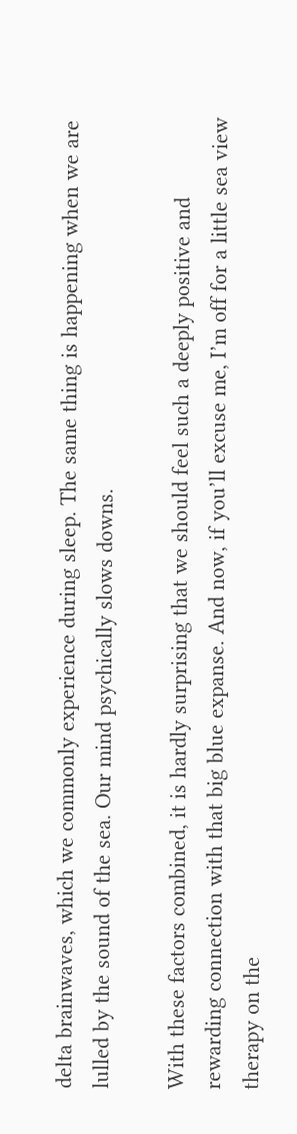delta brainwaves, which we commonly experience during sleep. The same thing is happening when we are lulled by the sound of the sea. Our mind psychically slows downs.

With these factors combined, it is hardly surprising that we should feel such a deeply positive and rewarding connection with that big blue expanse. And now, if you’ll excuse me, I’m off for a little sea view therapy on the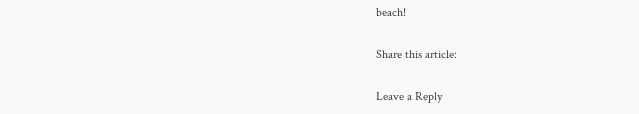beach!

Share this article:

Leave a Reply